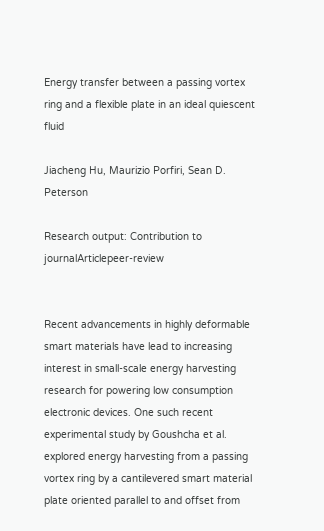Energy transfer between a passing vortex ring and a flexible plate in an ideal quiescent fluid

Jiacheng Hu, Maurizio Porfiri, Sean D. Peterson

Research output: Contribution to journalArticlepeer-review


Recent advancements in highly deformable smart materials have lead to increasing interest in small-scale energy harvesting research for powering low consumption electronic devices. One such recent experimental study by Goushcha et al. explored energy harvesting from a passing vortex ring by a cantilevered smart material plate oriented parallel to and offset from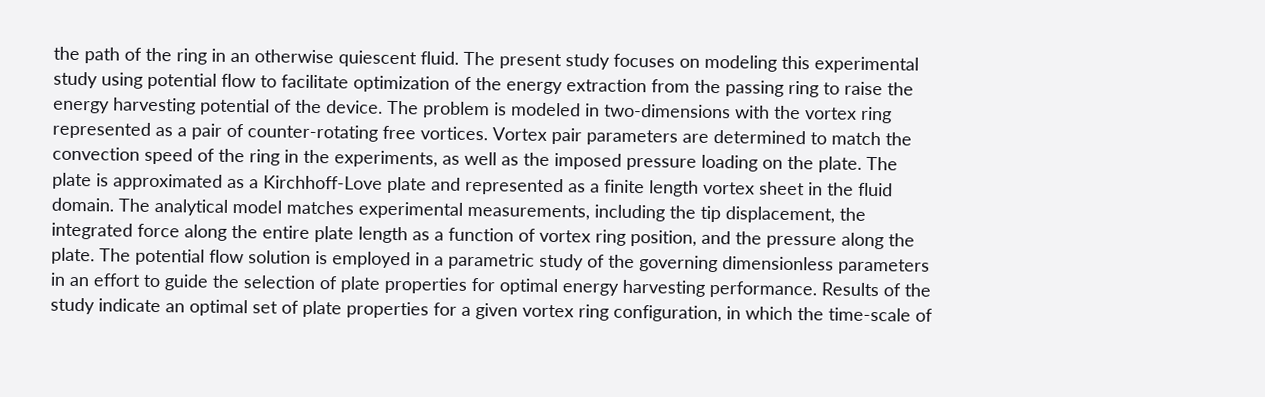the path of the ring in an otherwise quiescent fluid. The present study focuses on modeling this experimental study using potential flow to facilitate optimization of the energy extraction from the passing ring to raise the energy harvesting potential of the device. The problem is modeled in two-dimensions with the vortex ring represented as a pair of counter-rotating free vortices. Vortex pair parameters are determined to match the convection speed of the ring in the experiments, as well as the imposed pressure loading on the plate. The plate is approximated as a Kirchhoff-Love plate and represented as a finite length vortex sheet in the fluid domain. The analytical model matches experimental measurements, including the tip displacement, the integrated force along the entire plate length as a function of vortex ring position, and the pressure along the plate. The potential flow solution is employed in a parametric study of the governing dimensionless parameters in an effort to guide the selection of plate properties for optimal energy harvesting performance. Results of the study indicate an optimal set of plate properties for a given vortex ring configuration, in which the time-scale of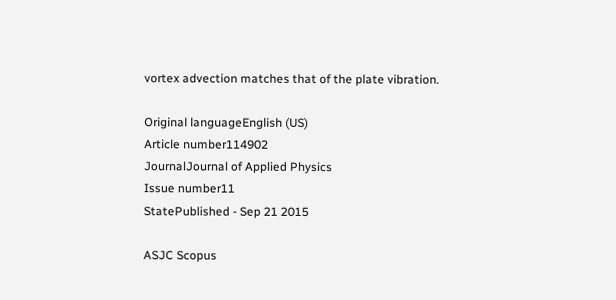vortex advection matches that of the plate vibration.

Original languageEnglish (US)
Article number114902
JournalJournal of Applied Physics
Issue number11
StatePublished - Sep 21 2015

ASJC Scopus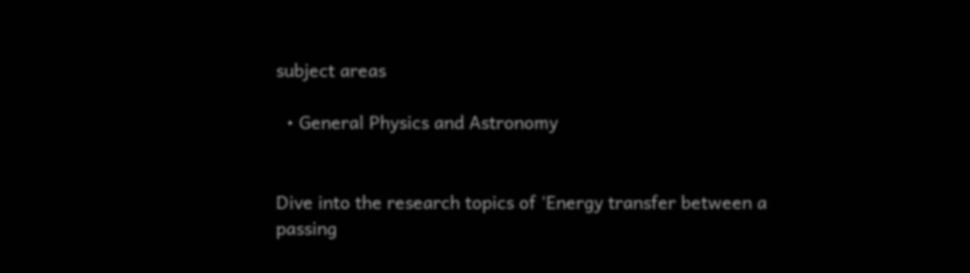subject areas

  • General Physics and Astronomy


Dive into the research topics of 'Energy transfer between a passing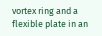vortex ring and a flexible plate in an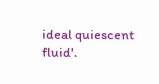ideal quiescent fluid'.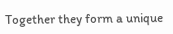Together they form a unique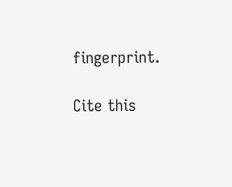fingerprint.

Cite this